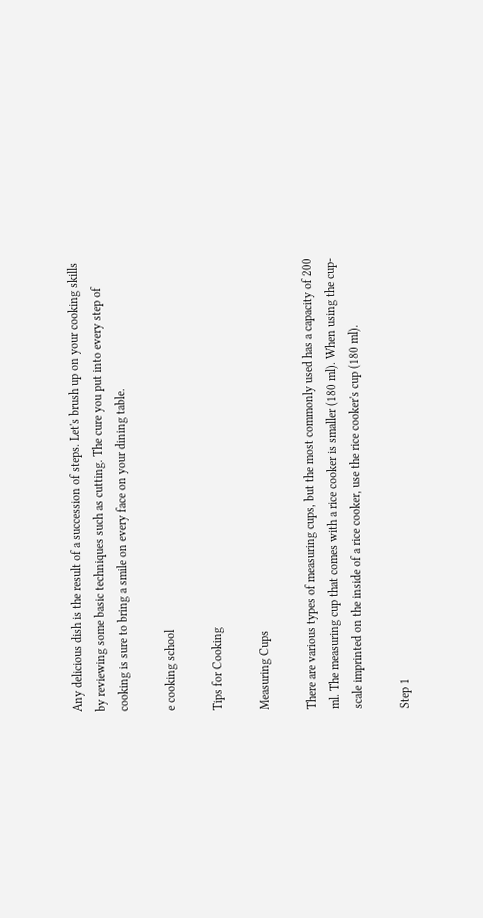Any delicious dish is the result of a succession of steps. Let's brush up on your cooking skills by reviewing some basic techniques such as cutting. The cure you put into every step of cooking is sure to bring a smile on every face on your dining table.

e cooking school

Tips for Cooking

Measuring Cups

There are various types of measuring cups, but the most commonly used has a capacity of 200 ml. The measuring cup that comes with a rice cooker is smaller (180 ml). When using the cup-scale imprinted on the inside of a rice cooker, use the rice cooker's cup (180 ml).

Step 1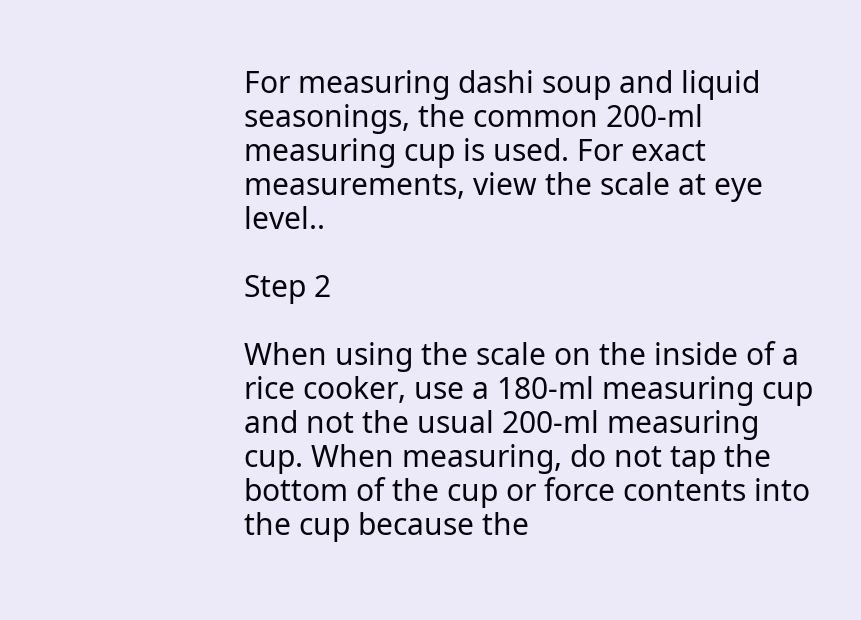For measuring dashi soup and liquid seasonings, the common 200-ml measuring cup is used. For exact measurements, view the scale at eye level..

Step 2

When using the scale on the inside of a rice cooker, use a 180-ml measuring cup and not the usual 200-ml measuring cup. When measuring, do not tap the bottom of the cup or force contents into the cup because the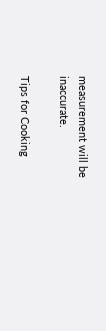measurement will be inaccurate.

Tips for Cooking